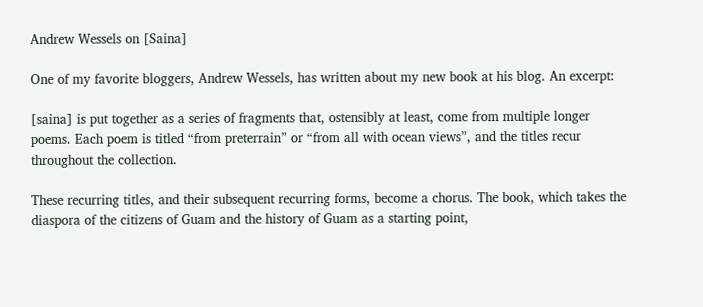Andrew Wessels on [Saina]

One of my favorite bloggers, Andrew Wessels, has written about my new book at his blog. An excerpt:

[saina] is put together as a series of fragments that, ostensibly at least, come from multiple longer poems. Each poem is titled “from preterrain” or “from all with ocean views”, and the titles recur throughout the collection.

These recurring titles, and their subsequent recurring forms, become a chorus. The book, which takes the diaspora of the citizens of Guam and the history of Guam as a starting point,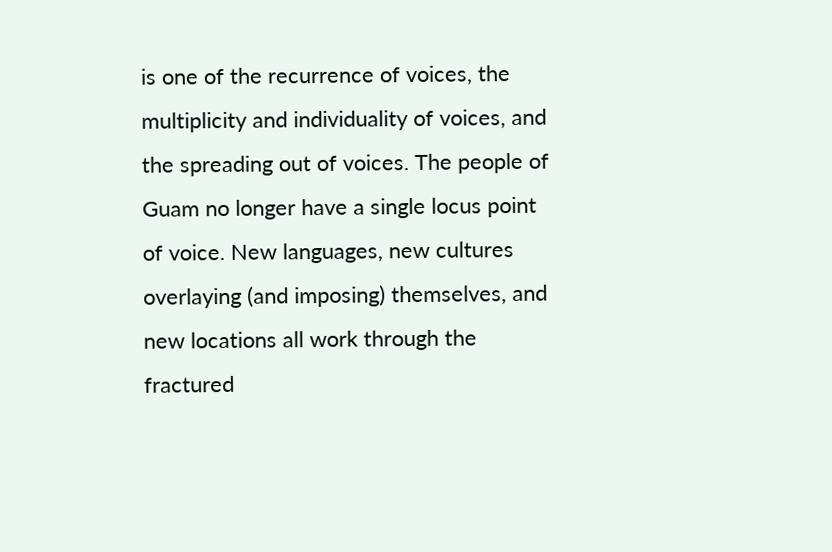is one of the recurrence of voices, the multiplicity and individuality of voices, and the spreading out of voices. The people of Guam no longer have a single locus point of voice. New languages, new cultures overlaying (and imposing) themselves, and new locations all work through the fractured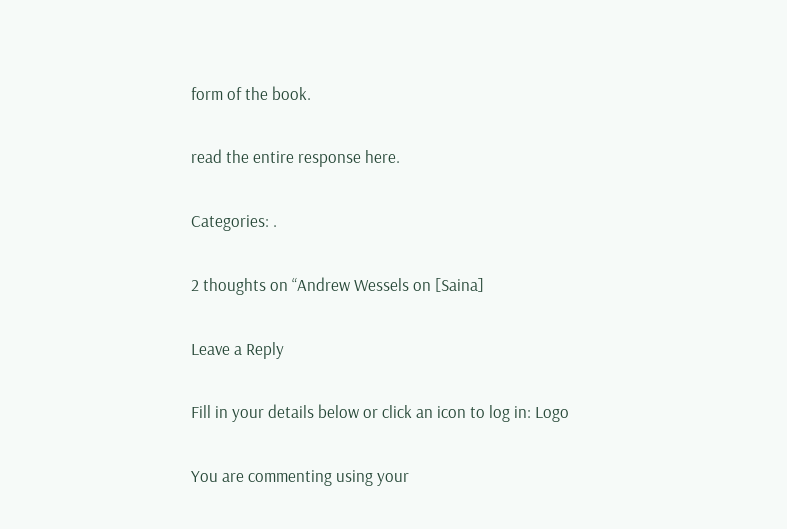form of the book.

read the entire response here.

Categories: .

2 thoughts on “Andrew Wessels on [Saina]

Leave a Reply

Fill in your details below or click an icon to log in: Logo

You are commenting using your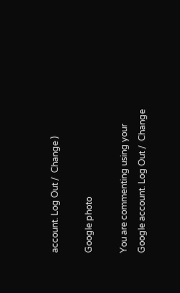account. Log Out /  Change )

Google photo

You are commenting using your Google account. Log Out /  Change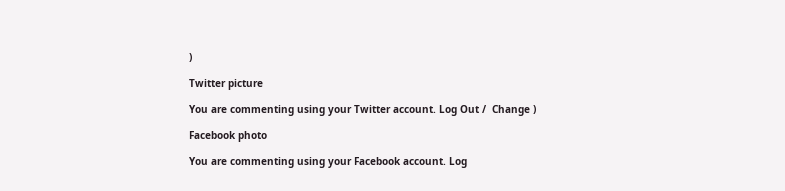)

Twitter picture

You are commenting using your Twitter account. Log Out /  Change )

Facebook photo

You are commenting using your Facebook account. Log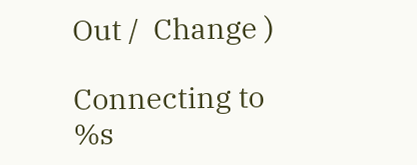Out /  Change )

Connecting to %s